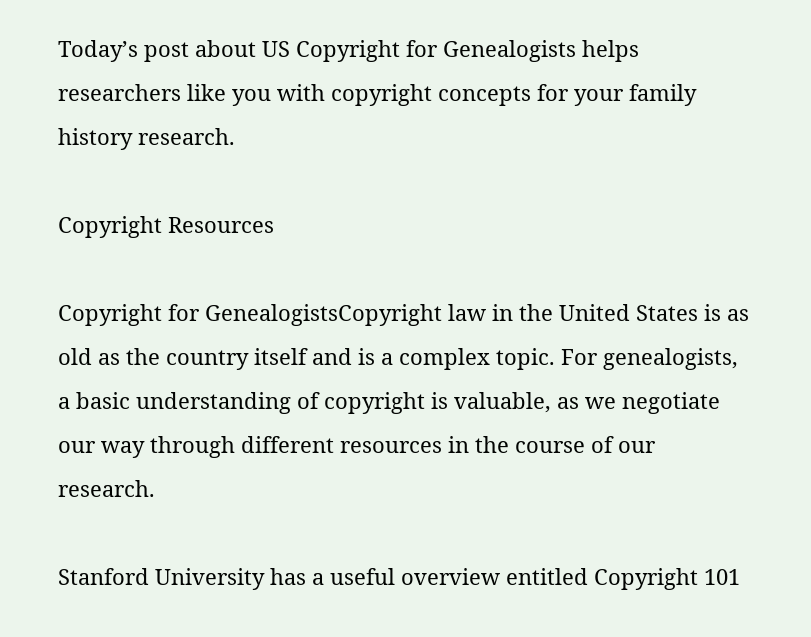Today’s post about US Copyright for Genealogists helps researchers like you with copyright concepts for your family history research.

Copyright Resources

Copyright for GenealogistsCopyright law in the United States is as old as the country itself and is a complex topic. For genealogists, a basic understanding of copyright is valuable, as we negotiate our way through different resources in the course of our research.

Stanford University has a useful overview entitled Copyright 101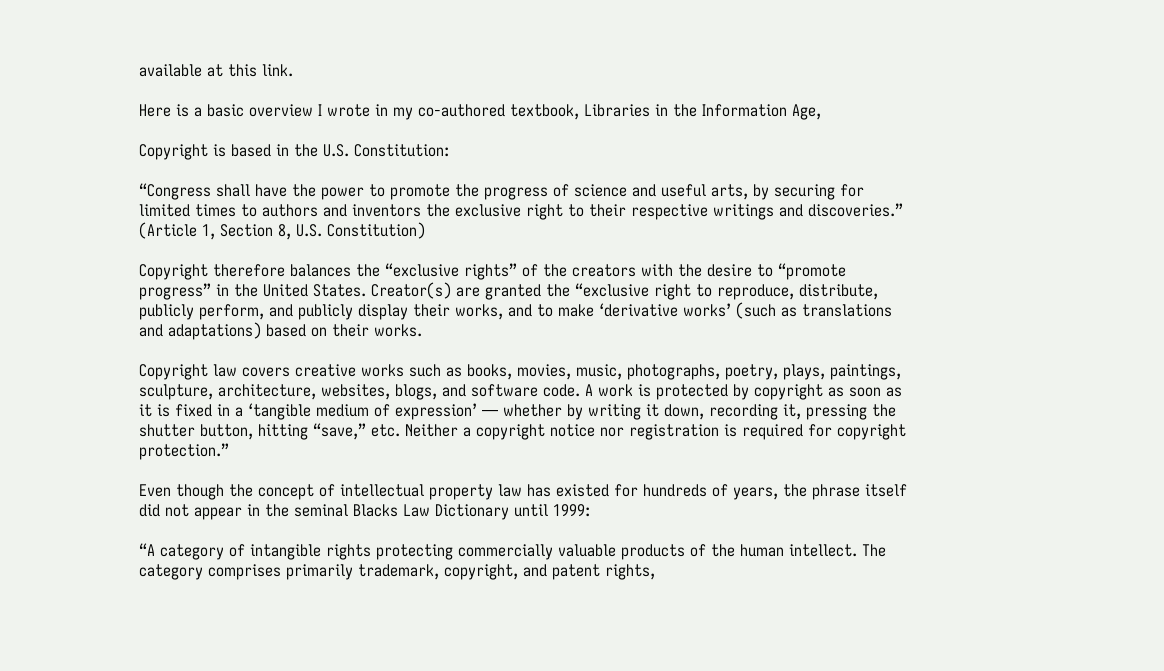available at this link.

Here is a basic overview I wrote in my co-authored textbook, Libraries in the Information Age,

Copyright is based in the U.S. Constitution:

“Congress shall have the power to promote the progress of science and useful arts, by securing for limited times to authors and inventors the exclusive right to their respective writings and discoveries.” (Article 1, Section 8, U.S. Constitution)

Copyright therefore balances the “exclusive rights” of the creators with the desire to “promote progress” in the United States. Creator(s) are granted the “exclusive right to reproduce, distribute, publicly perform, and publicly display their works, and to make ‘derivative works’ (such as translations and adaptations) based on their works.

Copyright law covers creative works such as books, movies, music, photographs, poetry, plays, paintings, sculpture, architecture, websites, blogs, and software code. A work is protected by copyright as soon as it is fixed in a ‘tangible medium of expression’ — whether by writing it down, recording it, pressing the shutter button, hitting “save,” etc. Neither a copyright notice nor registration is required for copyright protection.”

Even though the concept of intellectual property law has existed for hundreds of years, the phrase itself did not appear in the seminal Blacks Law Dictionary until 1999:

“A category of intangible rights protecting commercially valuable products of the human intellect. The category comprises primarily trademark, copyright, and patent rights,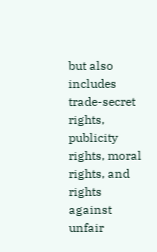but also includes trade-secret rights, publicity rights, moral rights, and rights against unfair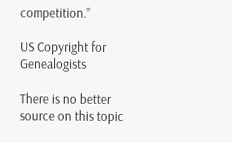competition.”

US Copyright for Genealogists

There is no better source on this topic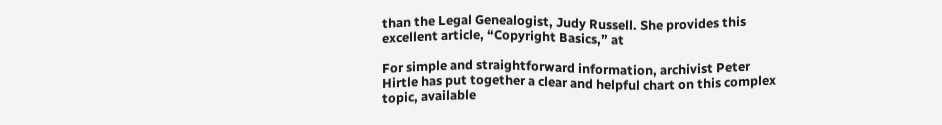than the Legal Genealogist, Judy Russell. She provides this excellent article, “Copyright Basics,” at

For simple and straightforward information, archivist Peter Hirtle has put together a clear and helpful chart on this complex topic, available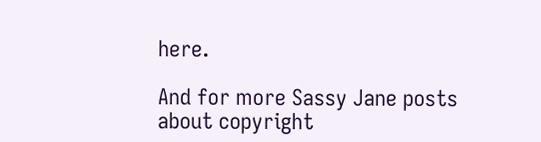here.

And for more Sassy Jane posts about copyright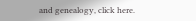and genealogy, click here.